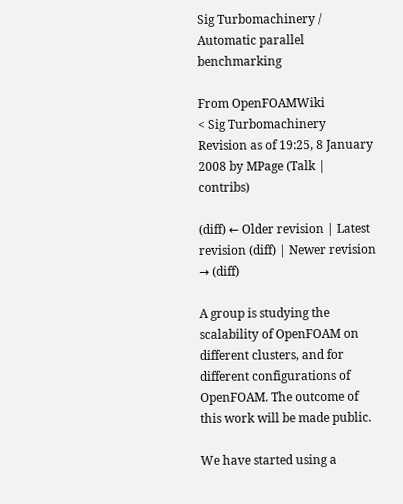Sig Turbomachinery / Automatic parallel benchmarking

From OpenFOAMWiki
< Sig Turbomachinery
Revision as of 19:25, 8 January 2008 by MPage (Talk | contribs)

(diff) ← Older revision | Latest revision (diff) | Newer revision → (diff)

A group is studying the scalability of OpenFOAM on different clusters, and for different configurations of OpenFOAM. The outcome of this work will be made public.

We have started using a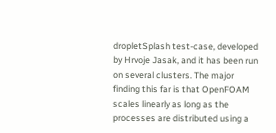dropletSplash test-case, developed by Hrvoje Jasak, and it has been run on several clusters. The major finding this far is that OpenFOAM scales linearly as long as the processes are distributed using a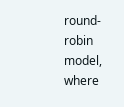round-robin model, where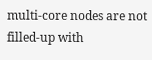multi-core nodes are not filled-up with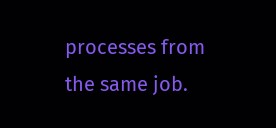processes from the same job.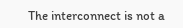The interconnect is not a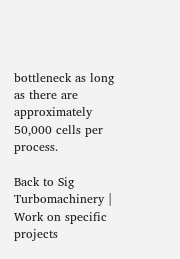bottleneck as long as there are approximately 50,000 cells per process.

Back to Sig Turbomachinery | Work on specific projects